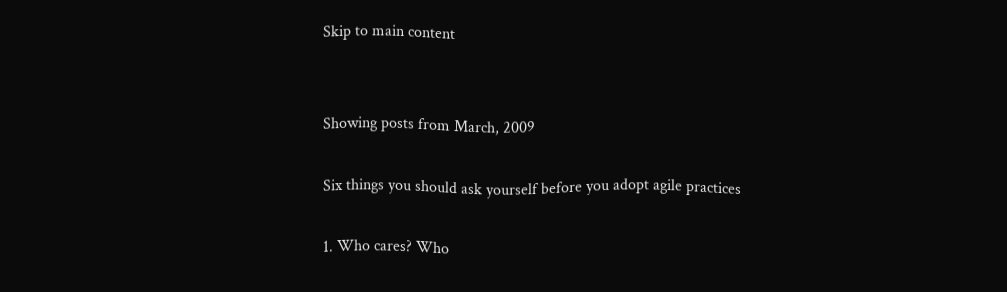Skip to main content


Showing posts from March, 2009

Six things you should ask yourself before you adopt agile practices

1. Who cares? Who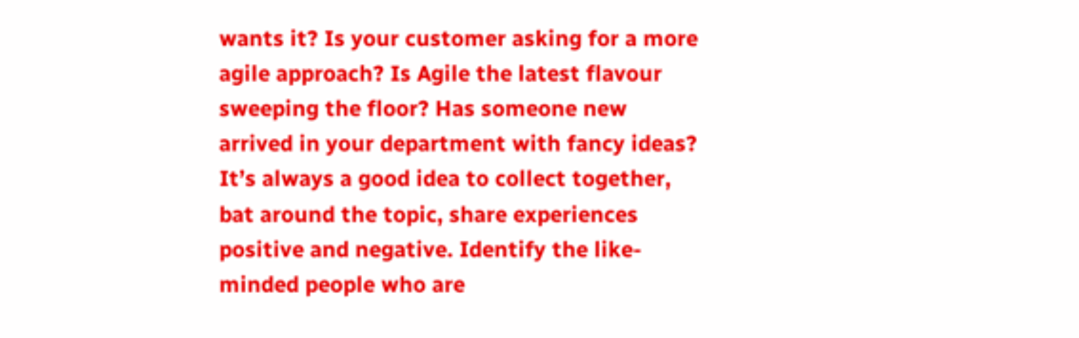wants it? Is your customer asking for a more agile approach? Is Agile the latest flavour sweeping the floor? Has someone new arrived in your department with fancy ideas? It’s always a good idea to collect together, bat around the topic, share experiences positive and negative. Identify the like-minded people who are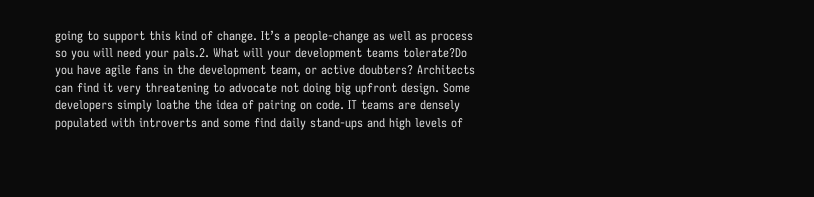going to support this kind of change. It’s a people-change as well as process so you will need your pals.2. What will your development teams tolerate?Do you have agile fans in the development team, or active doubters? Architects can find it very threatening to advocate not doing big upfront design. Some developers simply loathe the idea of pairing on code. IT teams are densely populated with introverts and some find daily stand-ups and high levels of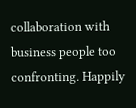collaboration with business people too confronting. Happily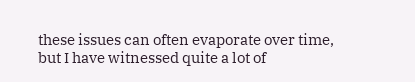these issues can often evaporate over time, but I have witnessed quite a lot of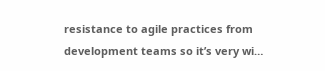resistance to agile practices from development teams so it’s very wi…